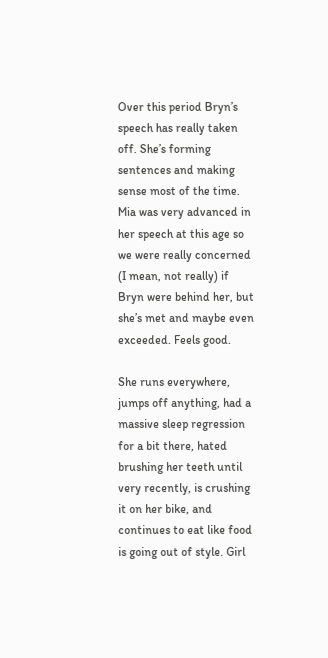Over this period Bryn’s speech has really taken off. She’s forming sentences and making sense most of the time. Mia was very advanced in her speech at this age so we were really concerned (I mean, not really) if Bryn were behind her, but she’s met and maybe even exceeded. Feels good.

She runs everywhere, jumps off anything, had a massive sleep regression for a bit there, hated brushing her teeth until very recently, is crushing it on her bike, and continues to eat like food is going out of style. Girl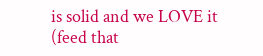is solid and we LOVE it (feed that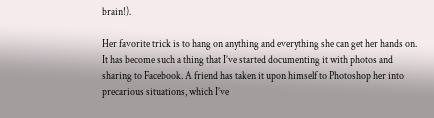brain!).

Her favorite trick is to hang on anything and everything she can get her hands on. It has become such a thing that I’ve started documenting it with photos and sharing to Facebook. A friend has taken it upon himself to Photoshop her into precarious situations, which I’ve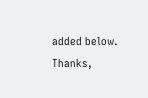added below. Thanks,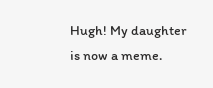Hugh! My daughter is now a meme.